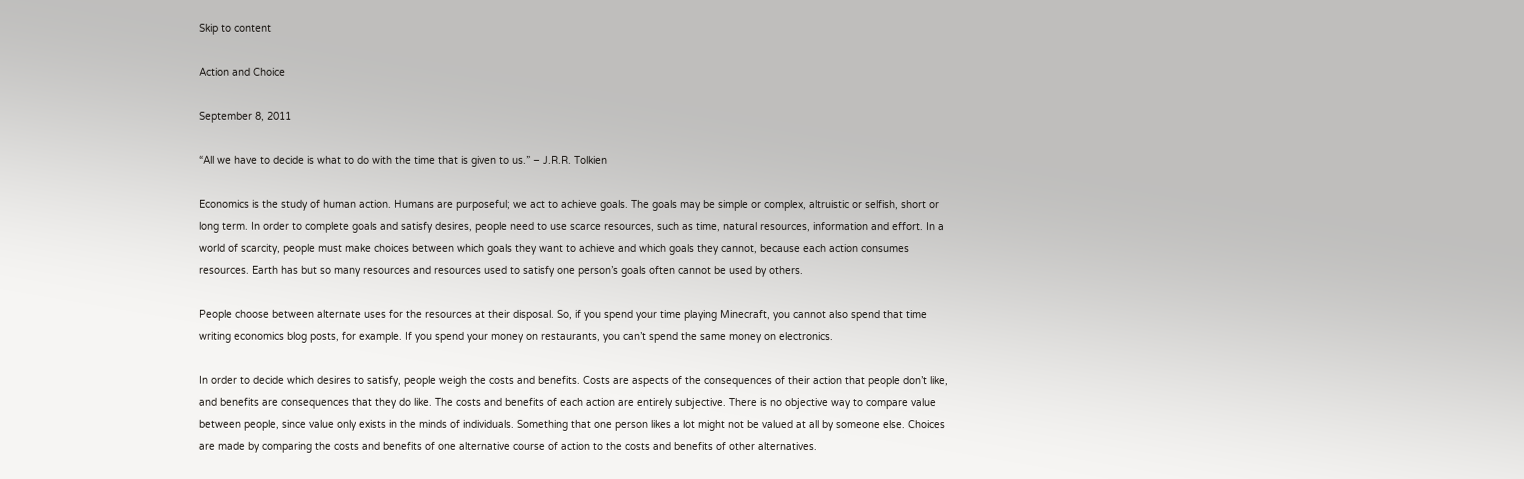Skip to content

Action and Choice

September 8, 2011

“All we have to decide is what to do with the time that is given to us.” – J.R.R. Tolkien

Economics is the study of human action. Humans are purposeful; we act to achieve goals. The goals may be simple or complex, altruistic or selfish, short or long term. In order to complete goals and satisfy desires, people need to use scarce resources, such as time, natural resources, information and effort. In a world of scarcity, people must make choices between which goals they want to achieve and which goals they cannot, because each action consumes resources. Earth has but so many resources and resources used to satisfy one person’s goals often cannot be used by others.

People choose between alternate uses for the resources at their disposal. So, if you spend your time playing Minecraft, you cannot also spend that time writing economics blog posts, for example. If you spend your money on restaurants, you can’t spend the same money on electronics.

In order to decide which desires to satisfy, people weigh the costs and benefits. Costs are aspects of the consequences of their action that people don’t like, and benefits are consequences that they do like. The costs and benefits of each action are entirely subjective. There is no objective way to compare value between people, since value only exists in the minds of individuals. Something that one person likes a lot might not be valued at all by someone else. Choices are made by comparing the costs and benefits of one alternative course of action to the costs and benefits of other alternatives.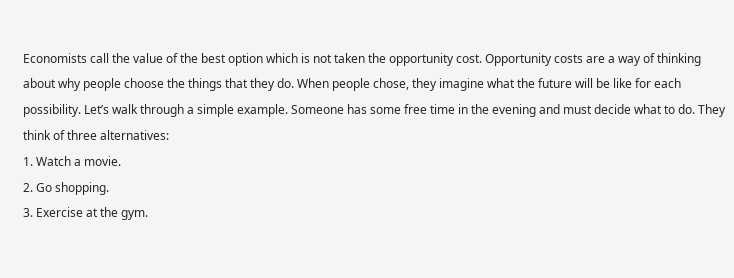Economists call the value of the best option which is not taken the opportunity cost. Opportunity costs are a way of thinking about why people choose the things that they do. When people chose, they imagine what the future will be like for each possibility. Let’s walk through a simple example. Someone has some free time in the evening and must decide what to do. They think of three alternatives:
1. Watch a movie.
2. Go shopping.
3. Exercise at the gym.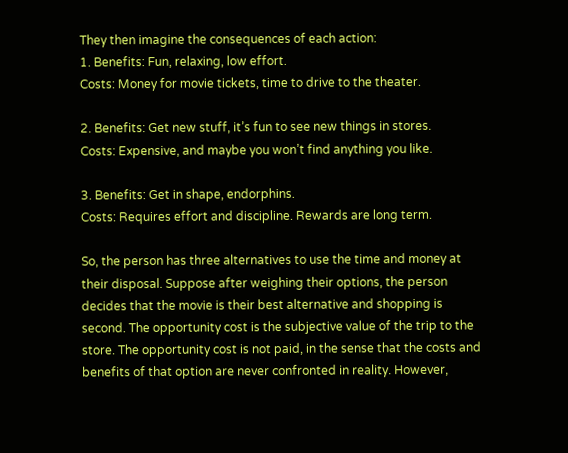They then imagine the consequences of each action:
1. Benefits: Fun, relaxing, low effort.
Costs: Money for movie tickets, time to drive to the theater.

2. Benefits: Get new stuff, it’s fun to see new things in stores.
Costs: Expensive, and maybe you won’t find anything you like.

3. Benefits: Get in shape, endorphins.
Costs: Requires effort and discipline. Rewards are long term.

So, the person has three alternatives to use the time and money at their disposal. Suppose after weighing their options, the person decides that the movie is their best alternative and shopping is second. The opportunity cost is the subjective value of the trip to the store. The opportunity cost is not paid, in the sense that the costs and benefits of that option are never confronted in reality. However,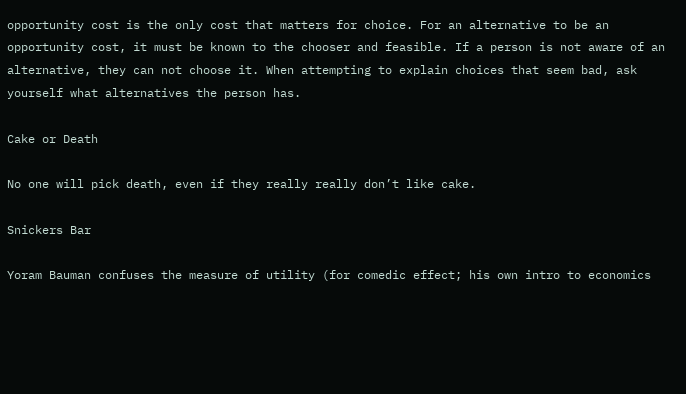opportunity cost is the only cost that matters for choice. For an alternative to be an opportunity cost, it must be known to the chooser and feasible. If a person is not aware of an alternative, they can not choose it. When attempting to explain choices that seem bad, ask yourself what alternatives the person has.

Cake or Death

No one will pick death, even if they really really don’t like cake.

Snickers Bar

Yoram Bauman confuses the measure of utility (for comedic effect; his own intro to economics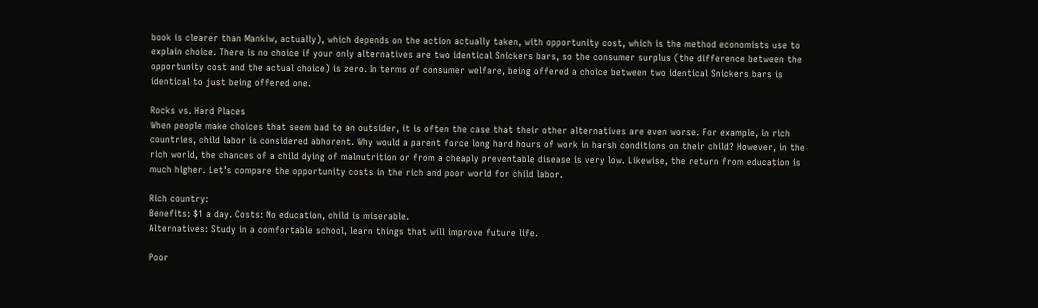book is clearer than Mankiw, actually), which depends on the action actually taken, with opportunity cost, which is the method economists use to explain choice. There is no choice if your only alternatives are two identical Snickers bars, so the consumer surplus (the difference between the opportunity cost and the actual choice) is zero. In terms of consumer welfare, being offered a choice between two identical Snickers bars is identical to just being offered one.

Rocks vs. Hard Places
When people make choices that seem bad to an outsider, it is often the case that their other alternatives are even worse. For example, in rich countries, child labor is considered abhorent. Why would a parent force long hard hours of work in harsh conditions on their child? However, in the rich world, the chances of a child dying of malnutrition or from a cheaply preventable disease is very low. Likewise, the return from education is much higher. Let’s compare the opportunity costs in the rich and poor world for child labor.

Rich country:
Benefits: $1 a day. Costs: No education, child is miserable.
Alternatives: Study in a comfortable school, learn things that will improve future life.

Poor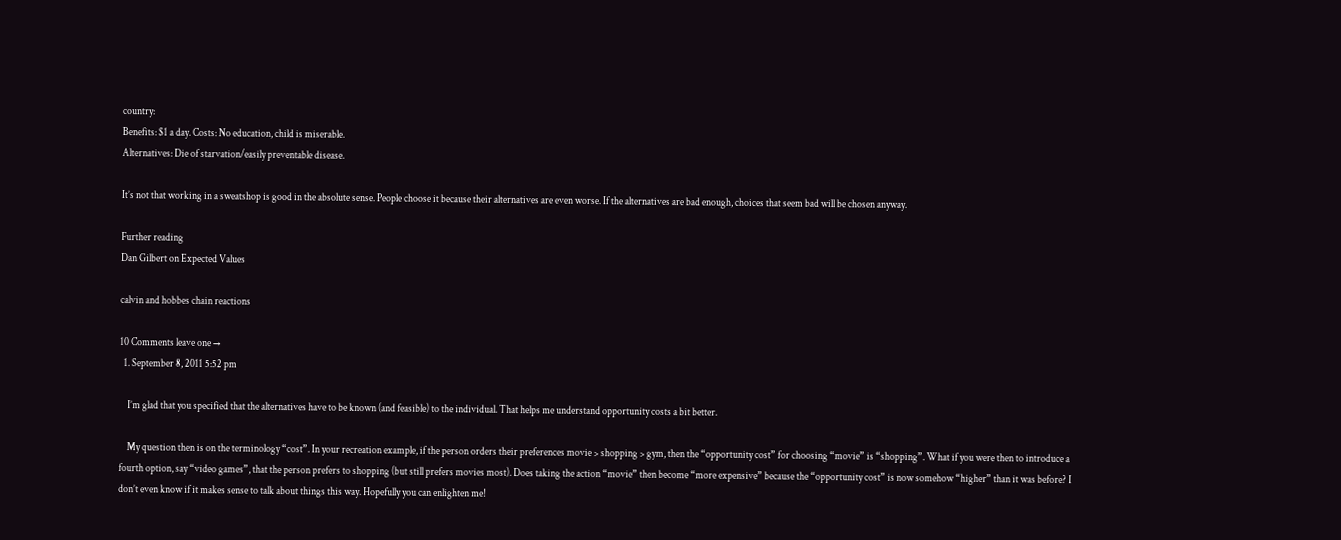country:
Benefits: $1 a day. Costs: No education, child is miserable.
Alternatives: Die of starvation/easily preventable disease.

It’s not that working in a sweatshop is good in the absolute sense. People choose it because their alternatives are even worse. If the alternatives are bad enough, choices that seem bad will be chosen anyway.

Further reading
Dan Gilbert on Expected Values

calvin and hobbes chain reactions

10 Comments leave one →
  1. September 8, 2011 5:52 pm

    I’m glad that you specified that the alternatives have to be known (and feasible) to the individual. That helps me understand opportunity costs a bit better.

    My question then is on the terminology “cost”. In your recreation example, if the person orders their preferences movie > shopping > gym, then the “opportunity cost” for choosing “movie” is “shopping”. What if you were then to introduce a fourth option, say “video games”, that the person prefers to shopping (but still prefers movies most). Does taking the action “movie” then become “more expensive” because the “opportunity cost” is now somehow “higher” than it was before? I don’t even know if it makes sense to talk about things this way. Hopefully you can enlighten me!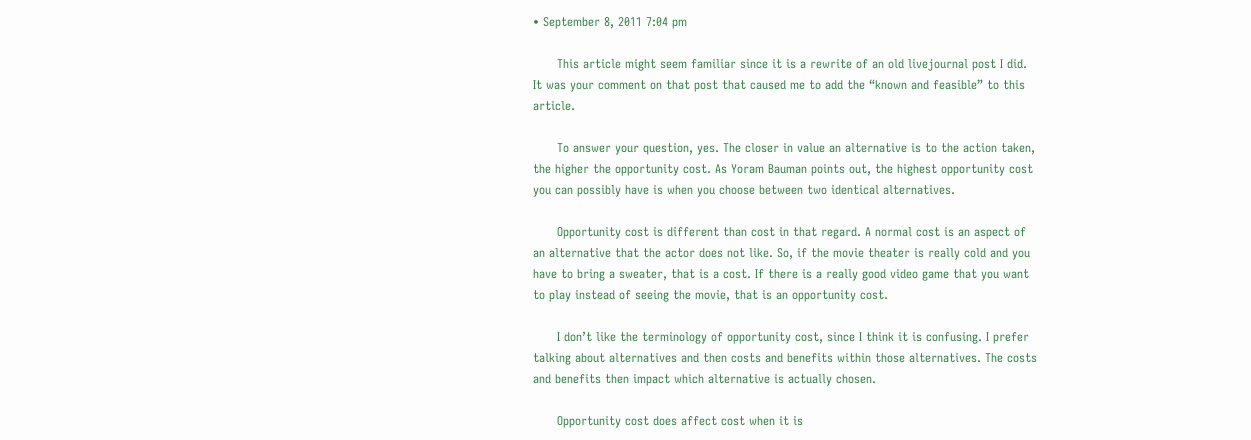• September 8, 2011 7:04 pm

      This article might seem familiar since it is a rewrite of an old livejournal post I did. It was your comment on that post that caused me to add the “known and feasible” to this article.

      To answer your question, yes. The closer in value an alternative is to the action taken, the higher the opportunity cost. As Yoram Bauman points out, the highest opportunity cost you can possibly have is when you choose between two identical alternatives.

      Opportunity cost is different than cost in that regard. A normal cost is an aspect of an alternative that the actor does not like. So, if the movie theater is really cold and you have to bring a sweater, that is a cost. If there is a really good video game that you want to play instead of seeing the movie, that is an opportunity cost.

      I don’t like the terminology of opportunity cost, since I think it is confusing. I prefer talking about alternatives and then costs and benefits within those alternatives. The costs and benefits then impact which alternative is actually chosen.

      Opportunity cost does affect cost when it is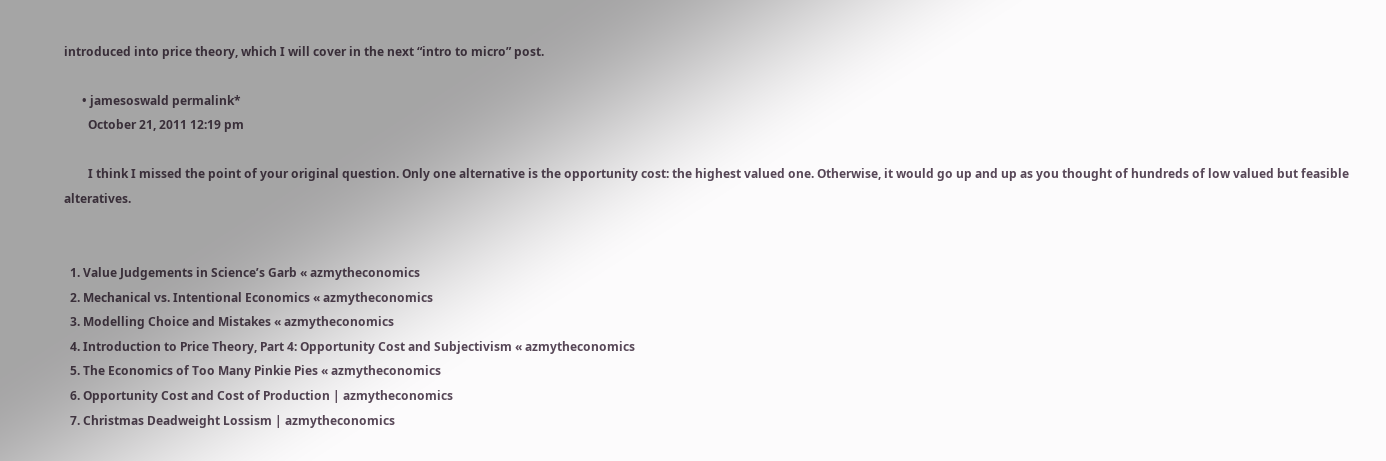introduced into price theory, which I will cover in the next “intro to micro” post.

      • jamesoswald permalink*
        October 21, 2011 12:19 pm

        I think I missed the point of your original question. Only one alternative is the opportunity cost: the highest valued one. Otherwise, it would go up and up as you thought of hundreds of low valued but feasible alteratives.


  1. Value Judgements in Science’s Garb « azmytheconomics
  2. Mechanical vs. Intentional Economics « azmytheconomics
  3. Modelling Choice and Mistakes « azmytheconomics
  4. Introduction to Price Theory, Part 4: Opportunity Cost and Subjectivism « azmytheconomics
  5. The Economics of Too Many Pinkie Pies « azmytheconomics
  6. Opportunity Cost and Cost of Production | azmytheconomics
  7. Christmas Deadweight Lossism | azmytheconomics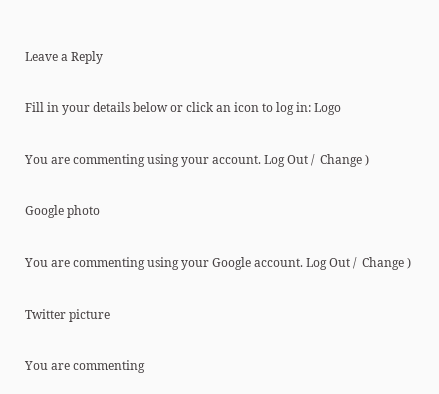Leave a Reply

Fill in your details below or click an icon to log in: Logo

You are commenting using your account. Log Out /  Change )

Google photo

You are commenting using your Google account. Log Out /  Change )

Twitter picture

You are commenting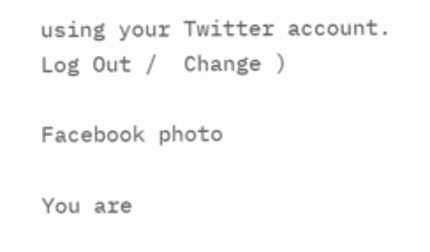using your Twitter account. Log Out /  Change )

Facebook photo

You are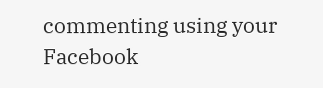commenting using your Facebook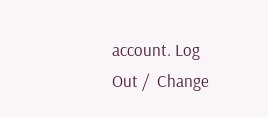account. Log Out /  Change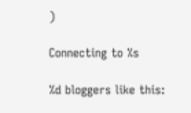)

Connecting to %s

%d bloggers like this: